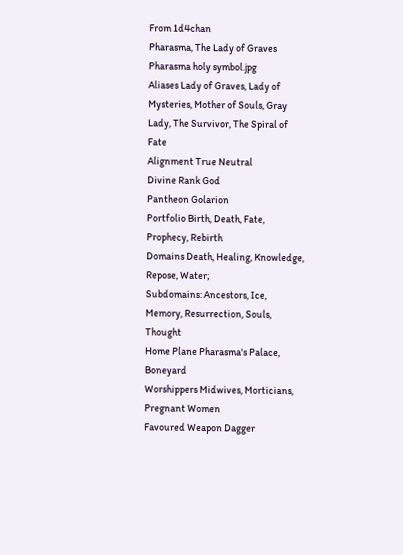From 1d4chan
Pharasma, The Lady of Graves
Pharasma holy symbol.jpg
Aliases Lady of Graves, Lady of Mysteries, Mother of Souls, Gray Lady, The Survivor, The Spiral of Fate
Alignment True Neutral
Divine Rank God
Pantheon Golarion
Portfolio Birth, Death, Fate, Prophecy, Rebirth
Domains Death, Healing, Knowledge, Repose, Water;
Subdomains: Ancestors, Ice, Memory, Resurrection, Souls, Thought
Home Plane Pharasma's Palace, Boneyard
Worshippers Midwives, Morticians, Pregnant Women
Favoured Weapon Dagger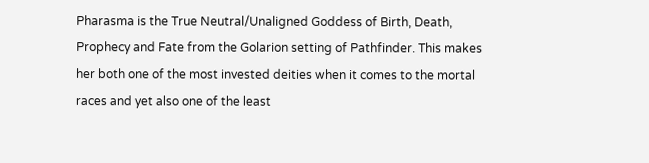Pharasma is the True Neutral/Unaligned Goddess of Birth, Death, Prophecy and Fate from the Golarion setting of Pathfinder. This makes her both one of the most invested deities when it comes to the mortal races and yet also one of the least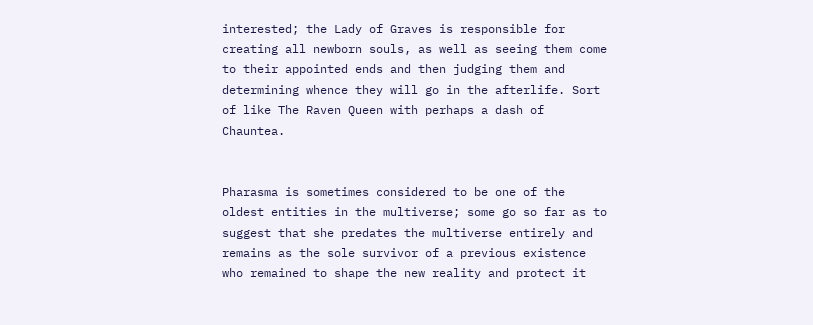interested; the Lady of Graves is responsible for creating all newborn souls, as well as seeing them come to their appointed ends and then judging them and determining whence they will go in the afterlife. Sort of like The Raven Queen with perhaps a dash of Chauntea.


Pharasma is sometimes considered to be one of the oldest entities in the multiverse; some go so far as to suggest that she predates the multiverse entirely and remains as the sole survivor of a previous existence who remained to shape the new reality and protect it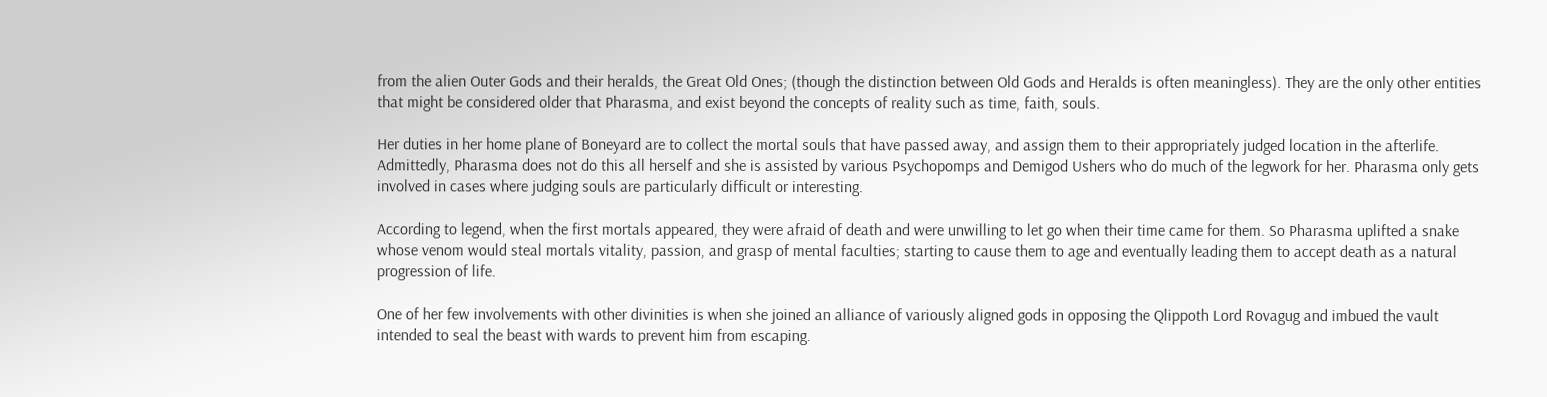from the alien Outer Gods and their heralds, the Great Old Ones; (though the distinction between Old Gods and Heralds is often meaningless). They are the only other entities that might be considered older that Pharasma, and exist beyond the concepts of reality such as time, faith, souls.

Her duties in her home plane of Boneyard are to collect the mortal souls that have passed away, and assign them to their appropriately judged location in the afterlife. Admittedly, Pharasma does not do this all herself and she is assisted by various Psychopomps and Demigod Ushers who do much of the legwork for her. Pharasma only gets involved in cases where judging souls are particularly difficult or interesting.

According to legend, when the first mortals appeared, they were afraid of death and were unwilling to let go when their time came for them. So Pharasma uplifted a snake whose venom would steal mortals vitality, passion, and grasp of mental faculties; starting to cause them to age and eventually leading them to accept death as a natural progression of life.

One of her few involvements with other divinities is when she joined an alliance of variously aligned gods in opposing the Qlippoth Lord Rovagug and imbued the vault intended to seal the beast with wards to prevent him from escaping.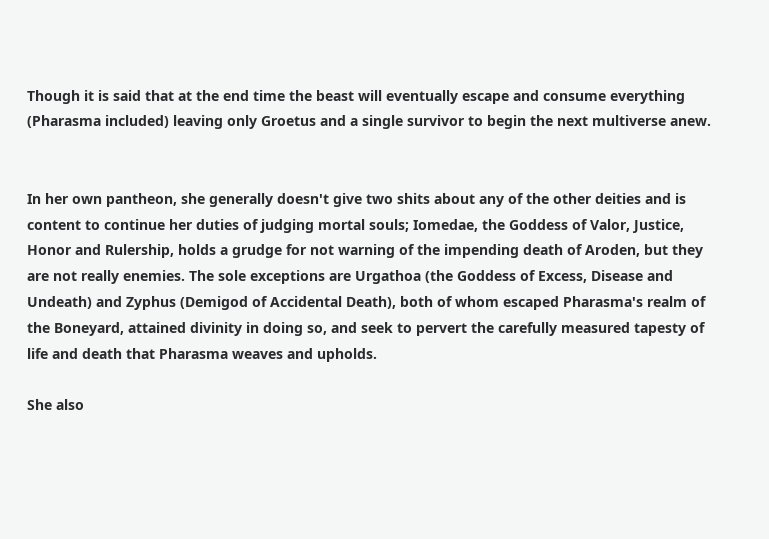Though it is said that at the end time the beast will eventually escape and consume everything (Pharasma included) leaving only Groetus and a single survivor to begin the next multiverse anew.


In her own pantheon, she generally doesn't give two shits about any of the other deities and is content to continue her duties of judging mortal souls; Iomedae, the Goddess of Valor, Justice, Honor and Rulership, holds a grudge for not warning of the impending death of Aroden, but they are not really enemies. The sole exceptions are Urgathoa (the Goddess of Excess, Disease and Undeath) and Zyphus (Demigod of Accidental Death), both of whom escaped Pharasma's realm of the Boneyard, attained divinity in doing so, and seek to pervert the carefully measured tapesty of life and death that Pharasma weaves and upholds.

She also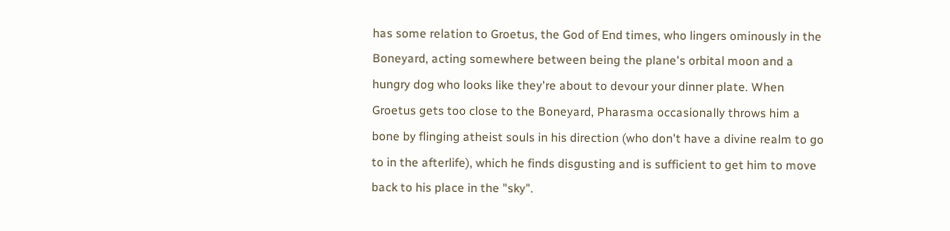has some relation to Groetus, the God of End times, who lingers ominously in the Boneyard, acting somewhere between being the plane's orbital moon and a hungry dog who looks like they're about to devour your dinner plate. When Groetus gets too close to the Boneyard, Pharasma occasionally throws him a bone by flinging atheist souls in his direction (who don't have a divine realm to go to in the afterlife), which he finds disgusting and is sufficient to get him to move back to his place in the "sky".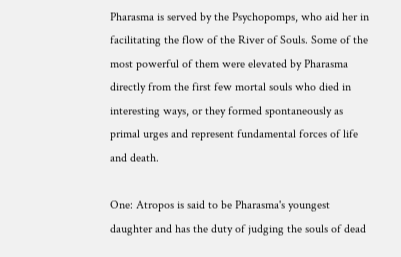Pharasma is served by the Psychopomps, who aid her in facilitating the flow of the River of Souls. Some of the most powerful of them were elevated by Pharasma directly from the first few mortal souls who died in interesting ways, or they formed spontaneously as primal urges and represent fundamental forces of life and death.

One: Atropos is said to be Pharasma's youngest daughter and has the duty of judging the souls of dead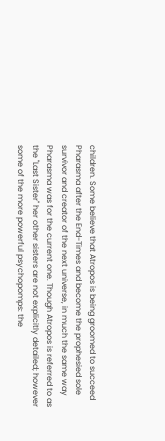children. Some believe that Atropos is being groomed to succeed Pharasma after the End-Times and become the prophesied sole survivor and creator of the next universe, in much the same way Pharasma was for the current one. Though Atropos is referred to as the "Last Sister" her other sisters are not explicitly detailed; however some of the more powerful psychopomps: the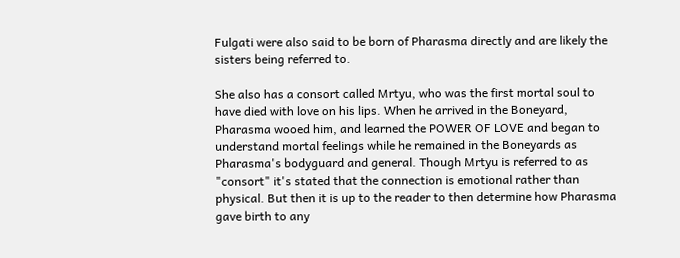Fulgati were also said to be born of Pharasma directly and are likely the sisters being referred to.

She also has a consort called Mrtyu, who was the first mortal soul to have died with love on his lips. When he arrived in the Boneyard, Pharasma wooed him, and learned the POWER OF LOVE and began to understand mortal feelings while he remained in the Boneyards as Pharasma's bodyguard and general. Though Mrtyu is referred to as "consort" it's stated that the connection is emotional rather than physical. But then it is up to the reader to then determine how Pharasma gave birth to any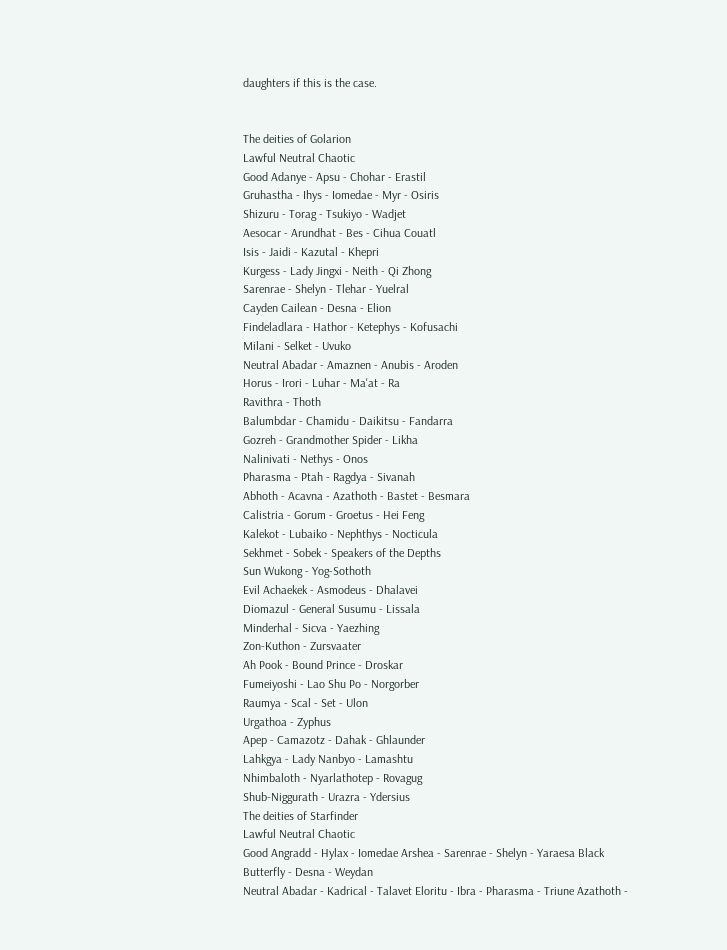daughters if this is the case.


The deities of Golarion
Lawful Neutral Chaotic
Good Adanye - Apsu - Chohar - Erastil
Gruhastha - Ihys - Iomedae - Myr - Osiris
Shizuru - Torag - Tsukiyo - Wadjet
Aesocar - Arundhat - Bes - Cihua Couatl
Isis - Jaidi - Kazutal - Khepri
Kurgess - Lady Jingxi - Neith - Qi Zhong
Sarenrae - Shelyn - Tlehar - Yuelral
Cayden Cailean - Desna - Elion
Findeladlara - Hathor - Ketephys - Kofusachi
Milani - Selket - Uvuko
Neutral Abadar - Amaznen - Anubis - Aroden
Horus - Irori - Luhar - Ma'at - Ra
Ravithra - Thoth
Balumbdar - Chamidu - Daikitsu - Fandarra
Gozreh - Grandmother Spider - Likha
Nalinivati - Nethys - Onos
Pharasma - Ptah - Ragdya - Sivanah
Abhoth - Acavna - Azathoth - Bastet - Besmara
Calistria - Gorum - Groetus - Hei Feng
Kalekot - Lubaiko - Nephthys - Nocticula
Sekhmet - Sobek - Speakers of the Depths
Sun Wukong - Yog-Sothoth
Evil Achaekek - Asmodeus - Dhalavei
Diomazul - General Susumu - Lissala
Minderhal - Sicva - Yaezhing
Zon-Kuthon - Zursvaater
Ah Pook - Bound Prince - Droskar
Fumeiyoshi - Lao Shu Po - Norgorber
Raumya - Scal - Set - Ulon
Urgathoa - Zyphus
Apep - Camazotz - Dahak - Ghlaunder
Lahkgya - Lady Nanbyo - Lamashtu
Nhimbaloth - Nyarlathotep - Rovagug
Shub-Niggurath - Urazra - Ydersius
The deities of Starfinder
Lawful Neutral Chaotic
Good Angradd - Hylax - Iomedae Arshea - Sarenrae - Shelyn - Yaraesa Black Butterfly - Desna - Weydan
Neutral Abadar - Kadrical - Talavet Eloritu - Ibra - Pharasma - Triune Azathoth -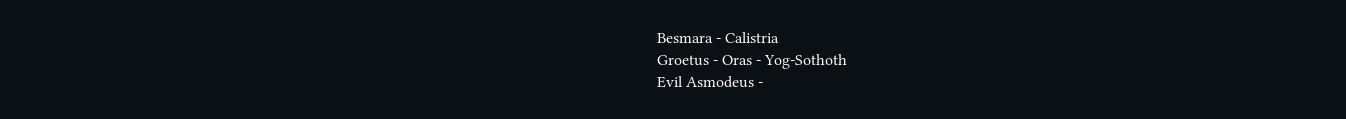Besmara - Calistria
Groetus - Oras - Yog-Sothoth
Evil Asmodeus -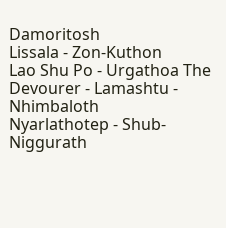Damoritosh
Lissala - Zon-Kuthon
Lao Shu Po - Urgathoa The Devourer - Lamashtu - Nhimbaloth
Nyarlathotep - Shub-Niggurath